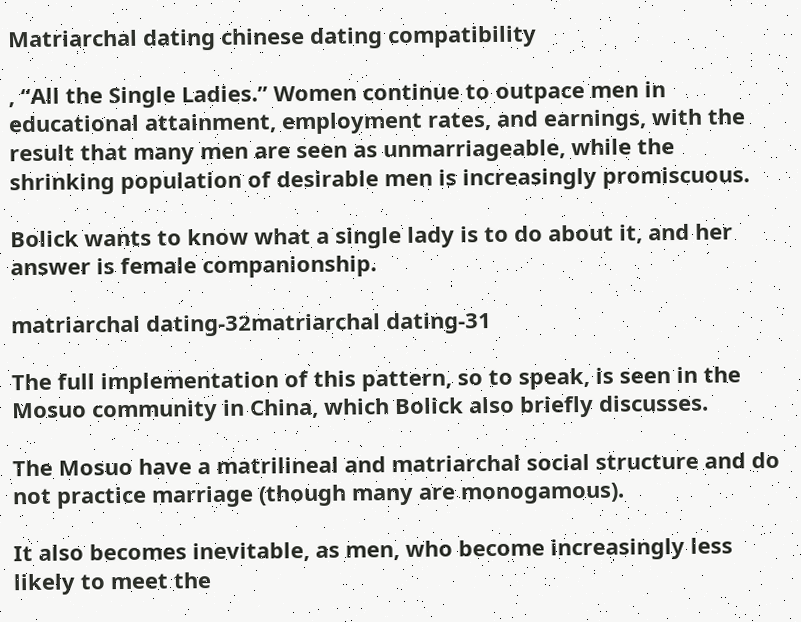Matriarchal dating chinese dating compatibility

, “All the Single Ladies.” Women continue to outpace men in educational attainment, employment rates, and earnings, with the result that many men are seen as unmarriageable, while the shrinking population of desirable men is increasingly promiscuous.

Bolick wants to know what a single lady is to do about it, and her answer is female companionship.

matriarchal dating-32matriarchal dating-31

The full implementation of this pattern, so to speak, is seen in the Mosuo community in China, which Bolick also briefly discusses.

The Mosuo have a matrilineal and matriarchal social structure and do not practice marriage (though many are monogamous).

It also becomes inevitable, as men, who become increasingly less likely to meet the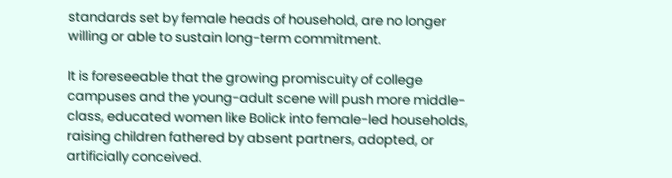standards set by female heads of household, are no longer willing or able to sustain long-term commitment.

It is foreseeable that the growing promiscuity of college campuses and the young-adult scene will push more middle-class, educated women like Bolick into female-led households, raising children fathered by absent partners, adopted, or artificially conceived.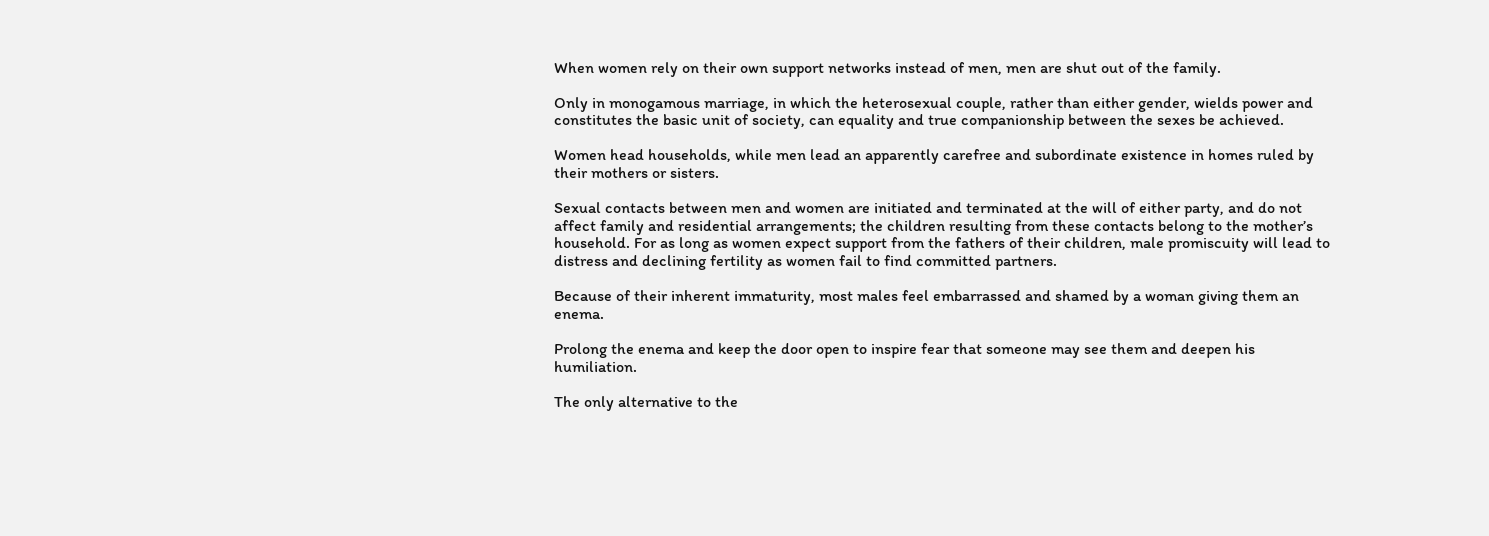When women rely on their own support networks instead of men, men are shut out of the family.

Only in monogamous marriage, in which the heterosexual couple, rather than either gender, wields power and constitutes the basic unit of society, can equality and true companionship between the sexes be achieved.

Women head households, while men lead an apparently carefree and subordinate existence in homes ruled by their mothers or sisters.

Sexual contacts between men and women are initiated and terminated at the will of either party, and do not affect family and residential arrangements; the children resulting from these contacts belong to the mother’s household. For as long as women expect support from the fathers of their children, male promiscuity will lead to distress and declining fertility as women fail to find committed partners.

Because of their inherent immaturity, most males feel embarrassed and shamed by a woman giving them an enema.

Prolong the enema and keep the door open to inspire fear that someone may see them and deepen his humiliation.

The only alternative to the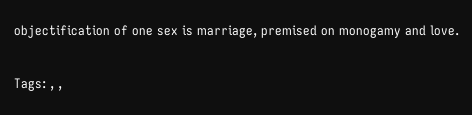objectification of one sex is marriage, premised on monogamy and love.

Tags: , ,